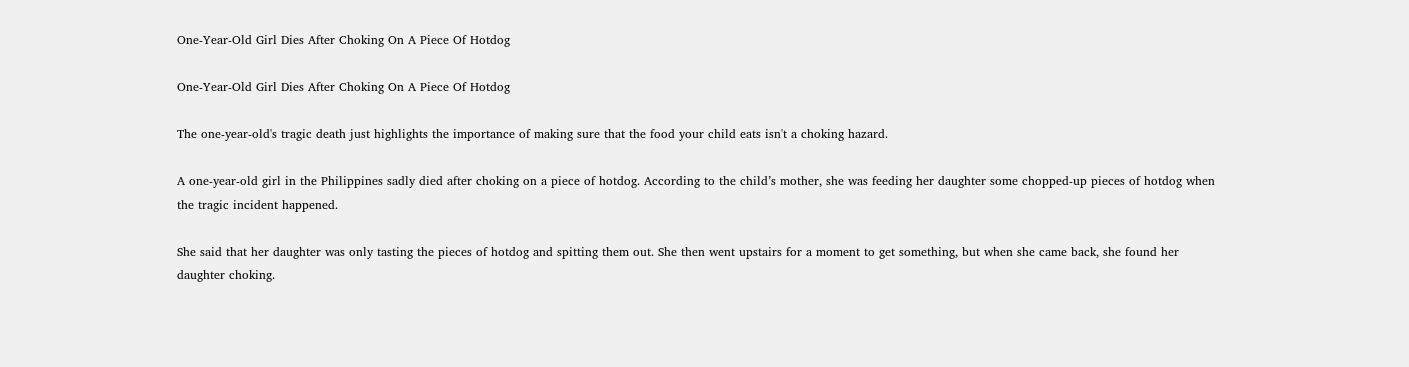One-Year-Old Girl Dies After Choking On A Piece Of Hotdog

One-Year-Old Girl Dies After Choking On A Piece Of Hotdog

The one-year-old's tragic death just highlights the importance of making sure that the food your child eats isn't a choking hazard.

A one-year-old girl in the Philippines sadly died after choking on a piece of hotdog. According to the child’s mother, she was feeding her daughter some chopped-up pieces of hotdog when the tragic incident happened.

She said that her daughter was only tasting the pieces of hotdog and spitting them out. She then went upstairs for a moment to get something, but when she came back, she found her daughter choking.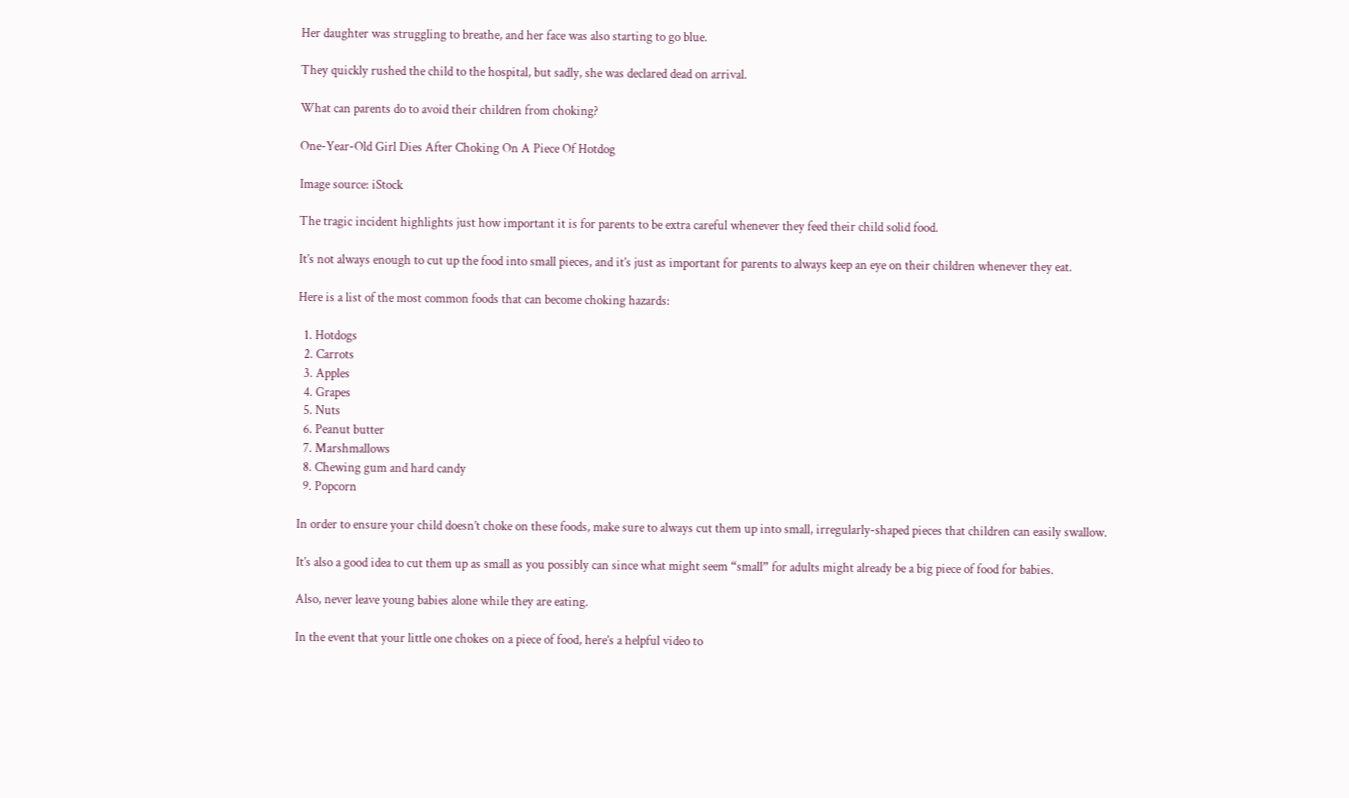Her daughter was struggling to breathe, and her face was also starting to go blue.

They quickly rushed the child to the hospital, but sadly, she was declared dead on arrival.

What can parents do to avoid their children from choking?

One-Year-Old Girl Dies After Choking On A Piece Of Hotdog

Image source: iStock

The tragic incident highlights just how important it is for parents to be extra careful whenever they feed their child solid food.

It’s not always enough to cut up the food into small pieces, and it’s just as important for parents to always keep an eye on their children whenever they eat.

Here is a list of the most common foods that can become choking hazards:

  1. Hotdogs
  2. Carrots
  3. Apples
  4. Grapes
  5. Nuts
  6. Peanut butter
  7. Marshmallows
  8. Chewing gum and hard candy
  9. Popcorn

In order to ensure your child doesn’t choke on these foods, make sure to always cut them up into small, irregularly-shaped pieces that children can easily swallow.

It’s also a good idea to cut them up as small as you possibly can since what might seem “small” for adults might already be a big piece of food for babies.

Also, never leave young babies alone while they are eating.

In the event that your little one chokes on a piece of food, here’s a helpful video to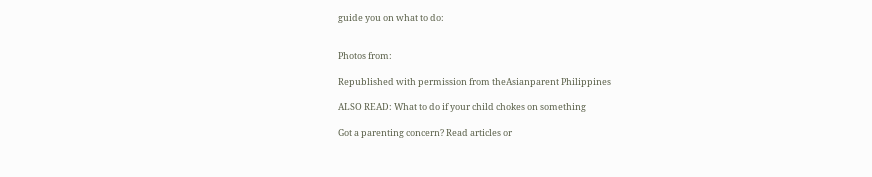guide you on what to do:


Photos from:

Republished with permission from theAsianparent Philippines

ALSO READ: What to do if your child chokes on something

Got a parenting concern? Read articles or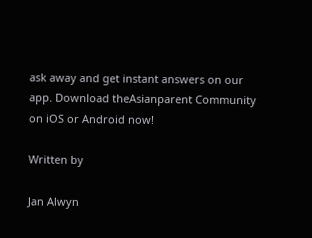ask away and get instant answers on our app. Download theAsianparent Community on iOS or Android now!

Written by

Jan Alwyn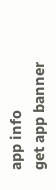app info
get app banner